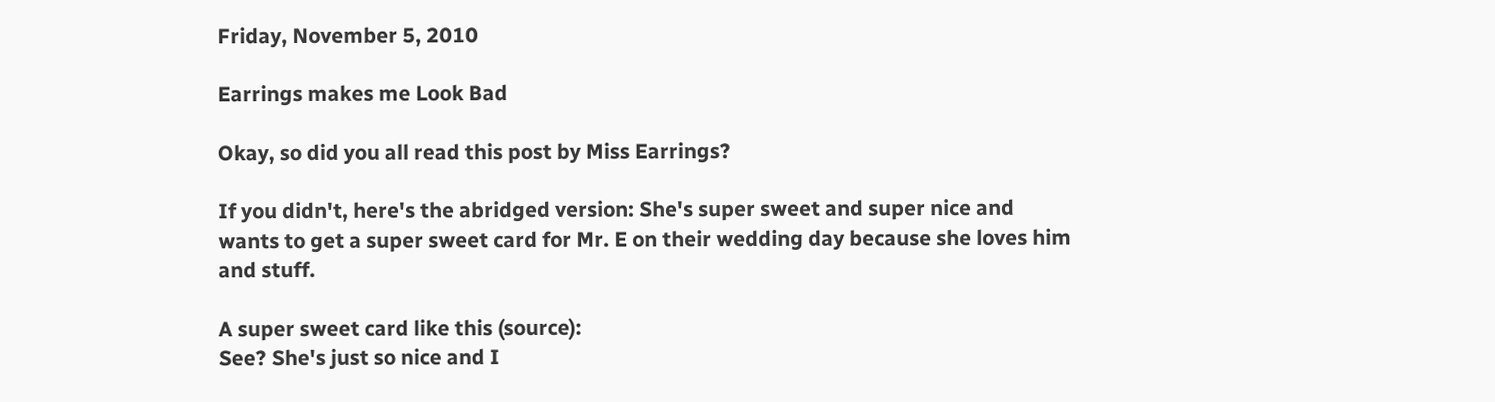Friday, November 5, 2010

Earrings makes me Look Bad

Okay, so did you all read this post by Miss Earrings?

If you didn't, here's the abridged version: She's super sweet and super nice and wants to get a super sweet card for Mr. E on their wedding day because she loves him and stuff.

A super sweet card like this (source):
See? She's just so nice and I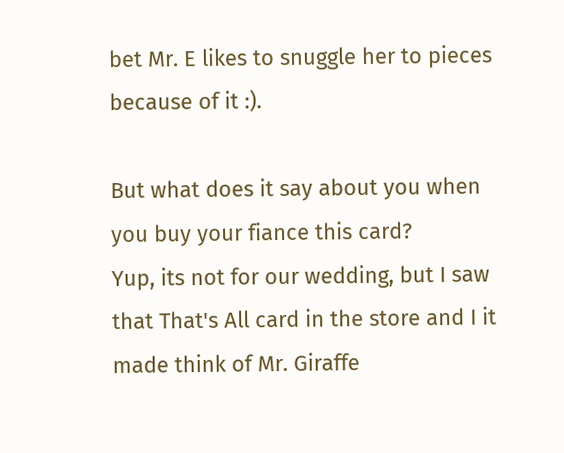bet Mr. E likes to snuggle her to pieces because of it :).

But what does it say about you when you buy your fiance this card?
Yup, its not for our wedding, but I saw that That's All card in the store and I it made think of Mr. Giraffe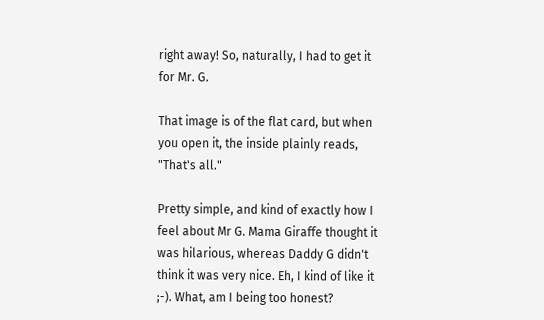right away! So, naturally, I had to get it for Mr. G.

That image is of the flat card, but when you open it, the inside plainly reads, "That's all."

Pretty simple, and kind of exactly how I feel about Mr G. Mama Giraffe thought it was hilarious, whereas Daddy G didn't think it was very nice. Eh, I kind of like it ;-). What, am I being too honest?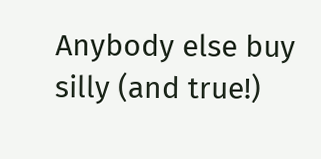Anybody else buy silly (and true!)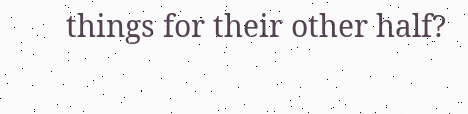things for their other half?